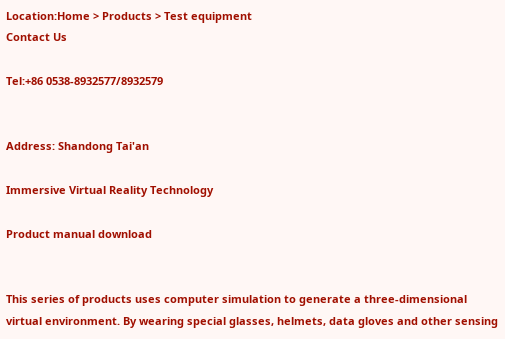Location:Home > Products > Test equipment
Contact Us

Tel:+86 0538-8932577/8932579


Address: Shandong Tai'an

Immersive Virtual Reality Technology

Product manual download


This series of products uses computer simulation to generate a three-dimensional virtual environment. By wearing special glasses, helmets, data gloves and other sensing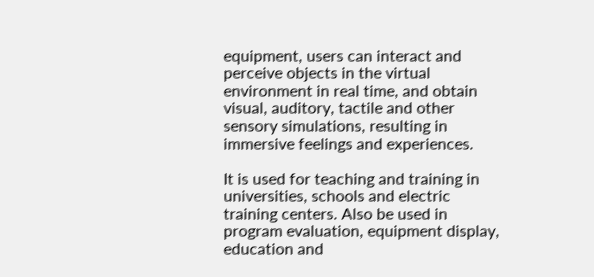equipment, users can interact and perceive objects in the virtual environment in real time, and obtain visual, auditory, tactile and other sensory simulations, resulting in immersive feelings and experiences.

It is used for teaching and training in universities, schools and electric training centers. Also be used in program evaluation, equipment display, education and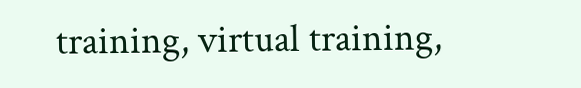training, virtual training,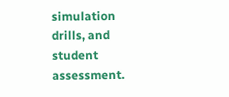simulation drills, and student assessment.